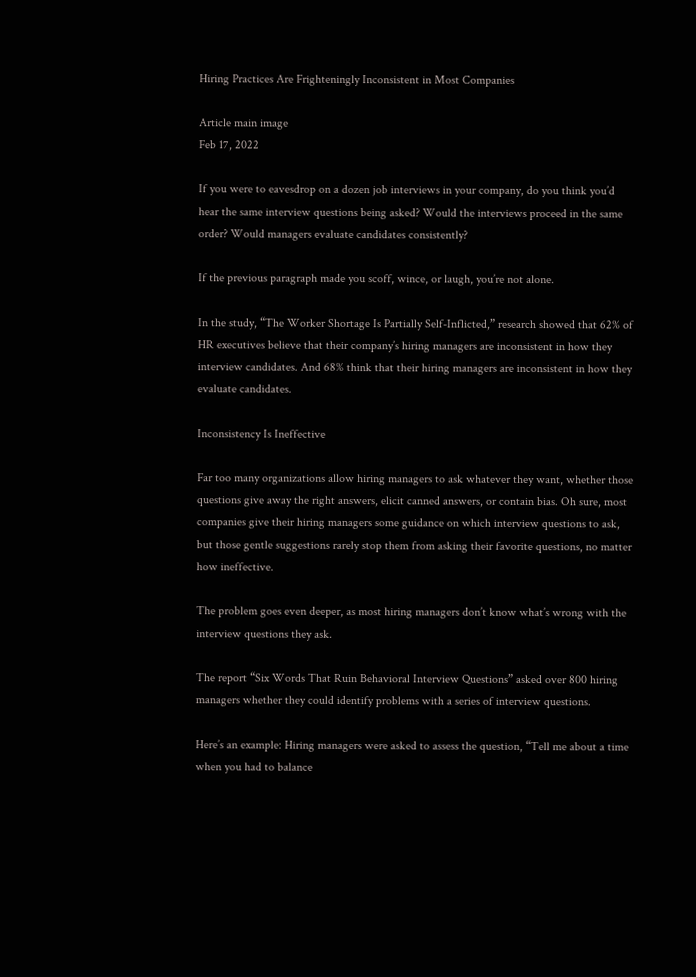Hiring Practices Are Frighteningly Inconsistent in Most Companies

Article main image
Feb 17, 2022

If you were to eavesdrop on a dozen job interviews in your company, do you think you’d hear the same interview questions being asked? Would the interviews proceed in the same order? Would managers evaluate candidates consistently?

If the previous paragraph made you scoff, wince, or laugh, you’re not alone.

In the study, “The Worker Shortage Is Partially Self-Inflicted,” research showed that 62% of HR executives believe that their company’s hiring managers are inconsistent in how they interview candidates. And 68% think that their hiring managers are inconsistent in how they evaluate candidates.

Inconsistency Is Ineffective

Far too many organizations allow hiring managers to ask whatever they want, whether those questions give away the right answers, elicit canned answers, or contain bias. Oh sure, most companies give their hiring managers some guidance on which interview questions to ask, but those gentle suggestions rarely stop them from asking their favorite questions, no matter how ineffective.

The problem goes even deeper, as most hiring managers don’t know what’s wrong with the interview questions they ask.

The report “Six Words That Ruin Behavioral Interview Questions” asked over 800 hiring managers whether they could identify problems with a series of interview questions.

Here’s an example: Hiring managers were asked to assess the question, “Tell me about a time when you had to balance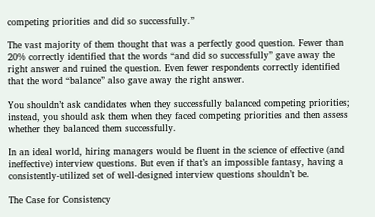competing priorities and did so successfully.”

The vast majority of them thought that was a perfectly good question. Fewer than 20% correctly identified that the words “and did so successfully” gave away the right answer and ruined the question. Even fewer respondents correctly identified that the word “balance” also gave away the right answer.

You shouldn’t ask candidates when they successfully balanced competing priorities; instead, you should ask them when they faced competing priorities and then assess whether they balanced them successfully.

In an ideal world, hiring managers would be fluent in the science of effective (and ineffective) interview questions. But even if that’s an impossible fantasy, having a consistently-utilized set of well-designed interview questions shouldn’t be.

The Case for Consistency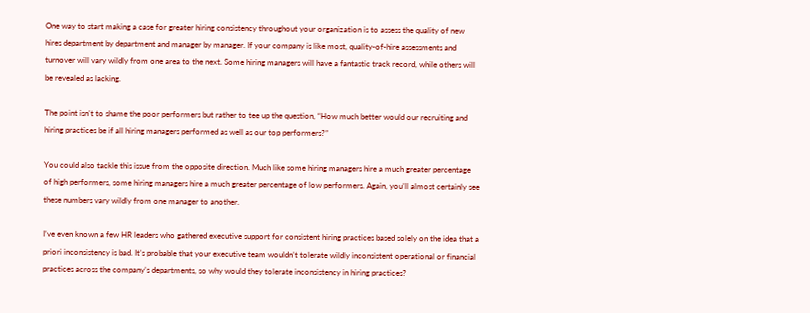One way to start making a case for greater hiring consistency throughout your organization is to assess the quality of new hires department by department and manager by manager. If your company is like most, quality-of-hire assessments and turnover will vary wildly from one area to the next. Some hiring managers will have a fantastic track record, while others will be revealed as lacking.

The point isn’t to shame the poor performers but rather to tee up the question, “How much better would our recruiting and hiring practices be if all hiring managers performed as well as our top performers?”

You could also tackle this issue from the opposite direction. Much like some hiring managers hire a much greater percentage of high performers, some hiring managers hire a much greater percentage of low performers. Again, you’ll almost certainly see these numbers vary wildly from one manager to another.

I’ve even known a few HR leaders who gathered executive support for consistent hiring practices based solely on the idea that a priori inconsistency is bad. It’s probable that your executive team wouldn’t tolerate wildly inconsistent operational or financial practices across the company’s departments, so why would they tolerate inconsistency in hiring practices?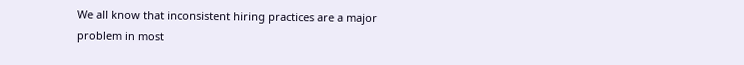We all know that inconsistent hiring practices are a major problem in most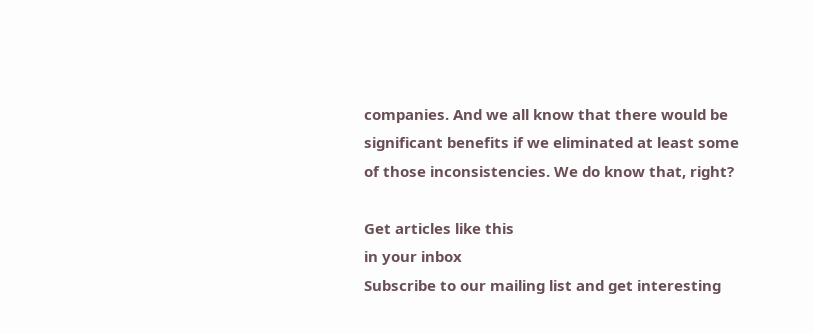companies. And we all know that there would be significant benefits if we eliminated at least some of those inconsistencies. We do know that, right?

Get articles like this
in your inbox
Subscribe to our mailing list and get interesting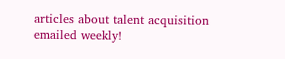articles about talent acquisition emailed weekly!